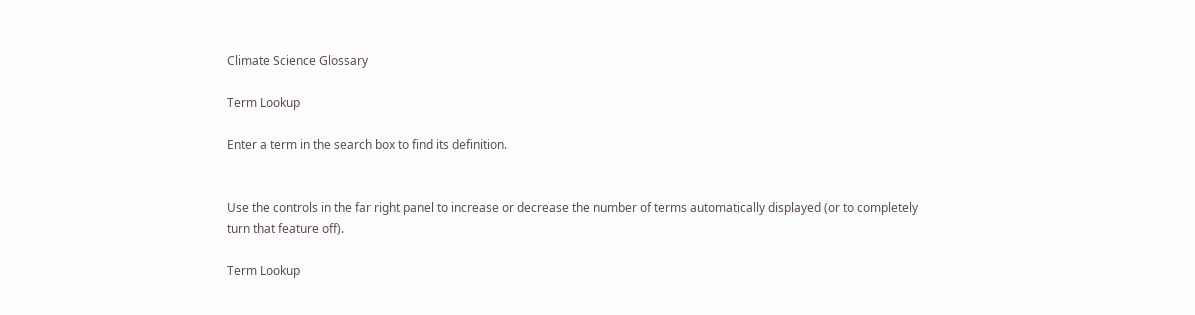Climate Science Glossary

Term Lookup

Enter a term in the search box to find its definition.


Use the controls in the far right panel to increase or decrease the number of terms automatically displayed (or to completely turn that feature off).

Term Lookup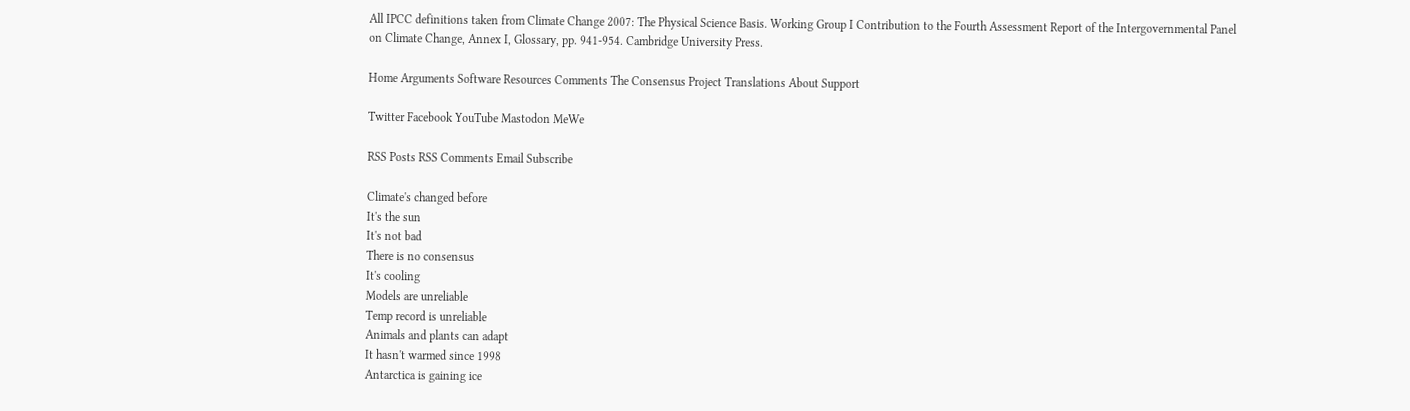All IPCC definitions taken from Climate Change 2007: The Physical Science Basis. Working Group I Contribution to the Fourth Assessment Report of the Intergovernmental Panel on Climate Change, Annex I, Glossary, pp. 941-954. Cambridge University Press.

Home Arguments Software Resources Comments The Consensus Project Translations About Support

Twitter Facebook YouTube Mastodon MeWe

RSS Posts RSS Comments Email Subscribe

Climate's changed before
It's the sun
It's not bad
There is no consensus
It's cooling
Models are unreliable
Temp record is unreliable
Animals and plants can adapt
It hasn't warmed since 1998
Antarctica is gaining ice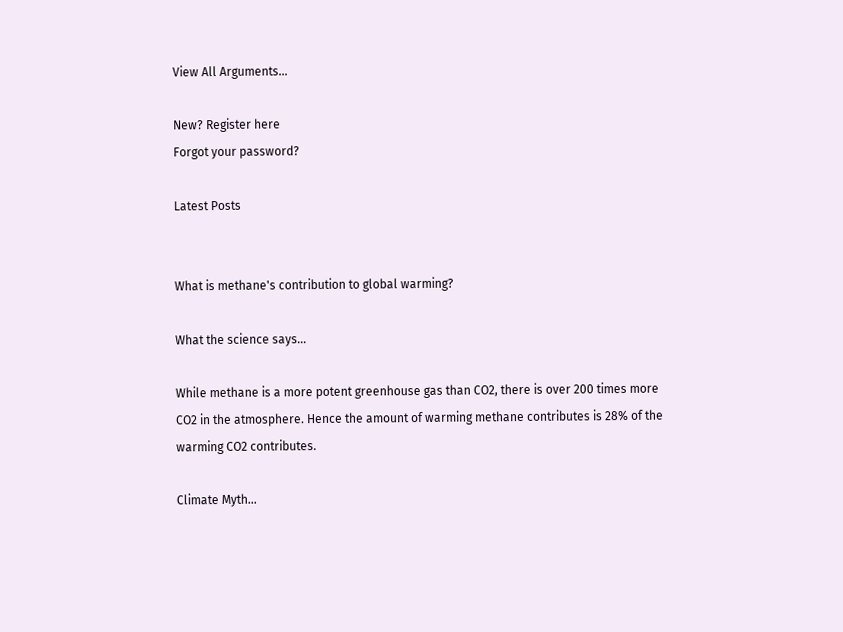View All Arguments...

New? Register here
Forgot your password?

Latest Posts


What is methane's contribution to global warming?

What the science says...

While methane is a more potent greenhouse gas than CO2, there is over 200 times more CO2 in the atmosphere. Hence the amount of warming methane contributes is 28% of the warming CO2 contributes.

Climate Myth...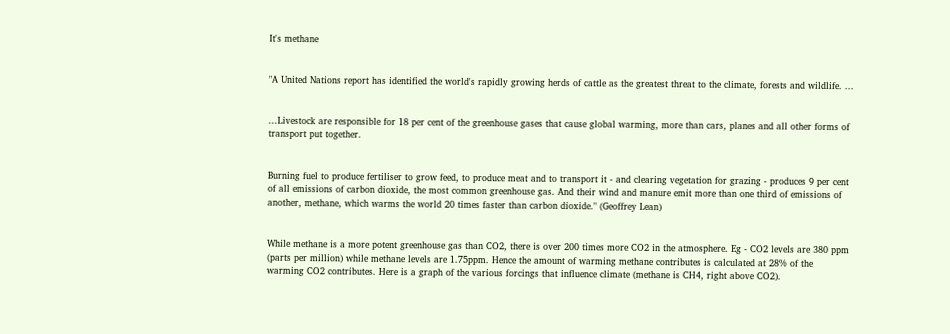It's methane


"A United Nations report has identified the world's rapidly growing herds of cattle as the greatest threat to the climate, forests and wildlife. ...


...Livestock are responsible for 18 per cent of the greenhouse gases that cause global warming, more than cars, planes and all other forms of transport put together.


Burning fuel to produce fertiliser to grow feed, to produce meat and to transport it - and clearing vegetation for grazing - produces 9 per cent of all emissions of carbon dioxide, the most common greenhouse gas. And their wind and manure emit more than one third of emissions of another, methane, which warms the world 20 times faster than carbon dioxide." (Geoffrey Lean)


While methane is a more potent greenhouse gas than CO2, there is over 200 times more CO2 in the atmosphere. Eg - CO2 levels are 380 ppm (parts per million) while methane levels are 1.75ppm. Hence the amount of warming methane contributes is calculated at 28% of the warming CO2 contributes. Here is a graph of the various forcings that influence climate (methane is CH4, right above CO2).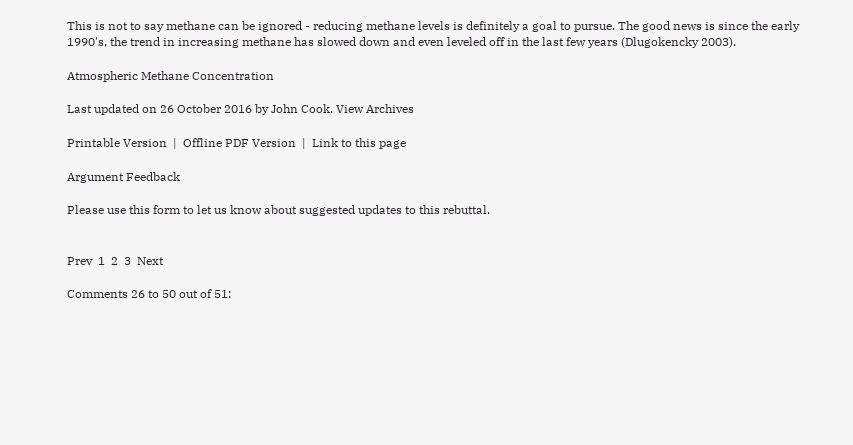This is not to say methane can be ignored - reducing methane levels is definitely a goal to pursue. The good news is since the early 1990's, the trend in increasing methane has slowed down and even leveled off in the last few years (Dlugokencky 2003).

Atmospheric Methane Concentration

Last updated on 26 October 2016 by John Cook. View Archives

Printable Version  |  Offline PDF Version  |  Link to this page

Argument Feedback

Please use this form to let us know about suggested updates to this rebuttal.


Prev  1  2  3  Next

Comments 26 to 50 out of 51: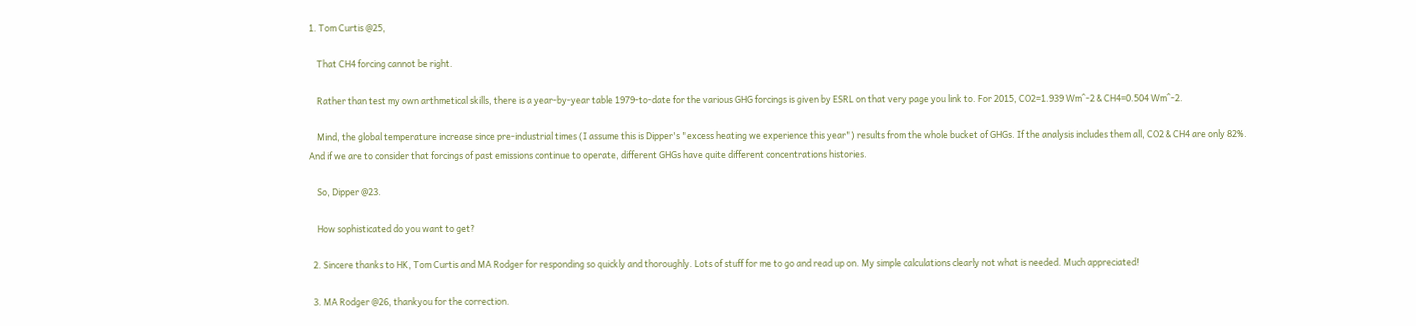1. Tom Curtis @25,

    That CH4 forcing cannot be right.

    Rather than test my own arthmetical skills, there is a year-by-year table 1979-to-date for the various GHG forcings is given by ESRL on that very page you link to. For 2015, CO2=1.939 Wm^-2 & CH4=0.504 Wm^-2.

    Mind, the global temperature increase since pre-industrial times (I assume this is Dipper's "excess heating we experience this year") results from the whole bucket of GHGs. If the analysis includes them all, CO2 & CH4 are only 82%. And if we are to consider that forcings of past emissions continue to operate, different GHGs have quite different concentrations histories.

    So, Dipper @23.

    How sophisticated do you want to get?

  2. Sincere thanks to HK, Tom Curtis and MA Rodger for responding so quickly and thoroughly. Lots of stuff for me to go and read up on. My simple calculations clearly not what is needed. Much appreciated!

  3. MA Rodger @26, thankyou for the correction.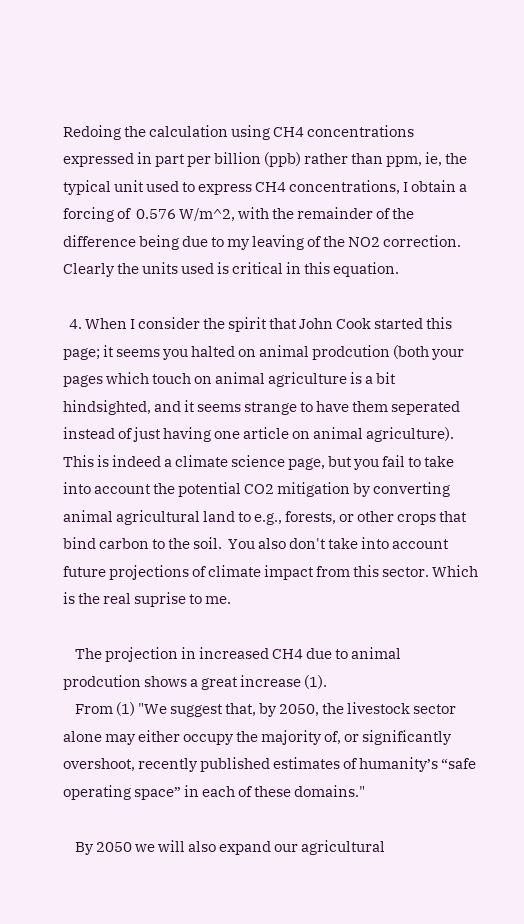Redoing the calculation using CH4 concentrations expressed in part per billion (ppb) rather than ppm, ie, the typical unit used to express CH4 concentrations, I obtain a forcing of  0.576 W/m^2, with the remainder of the difference being due to my leaving of the NO2 correction.  Clearly the units used is critical in this equation.

  4. When I consider the spirit that John Cook started this page; it seems you halted on animal prodcution (both your pages which touch on animal agriculture is a bit hindsighted, and it seems strange to have them seperated instead of just having one article on animal agriculture). This is indeed a climate science page, but you fail to take into account the potential CO2 mitigation by converting animal agricultural land to e.g., forests, or other crops that bind carbon to the soil.  You also don't take into account future projections of climate impact from this sector. Which is the real suprise to me.

    The projection in increased CH4 due to animal prodcution shows a great increase (1).
    From (1) "We suggest that, by 2050, the livestock sector alone may either occupy the majority of, or significantly overshoot, recently published estimates of humanity’s “safe operating space” in each of these domains."

    By 2050 we will also expand our agricultural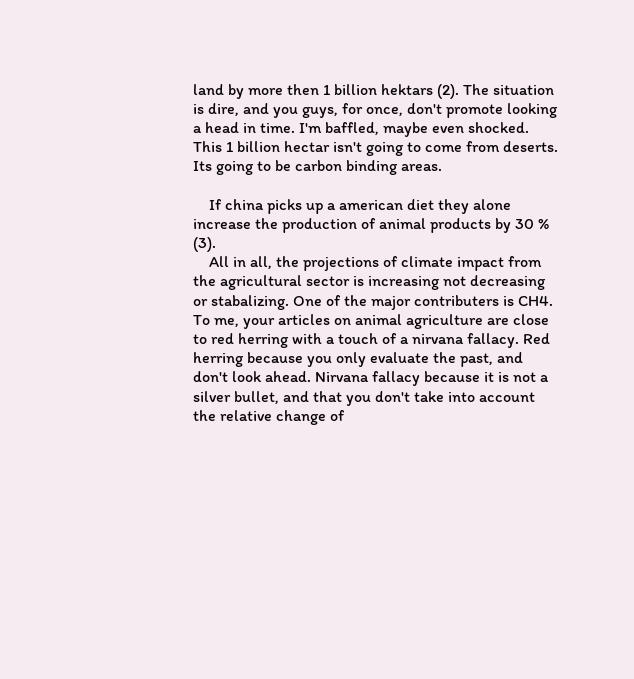land by more then 1 billion hektars (2). The situation is dire, and you guys, for once, don't promote looking a head in time. I'm baffled, maybe even shocked. This 1 billion hectar isn't going to come from deserts. Its going to be carbon binding areas.

    If china picks up a american diet they alone increase the production of animal products by 30 % (3).
    All in all, the projections of climate impact from the agricultural sector is increasing not decreasing or stabalizing. One of the major contributers is CH4. To me, your articles on animal agriculture are close to red herring with a touch of a nirvana fallacy. Red herring because you only evaluate the past, and don't look ahead. Nirvana fallacy because it is not a silver bullet, and that you don't take into account the relative change of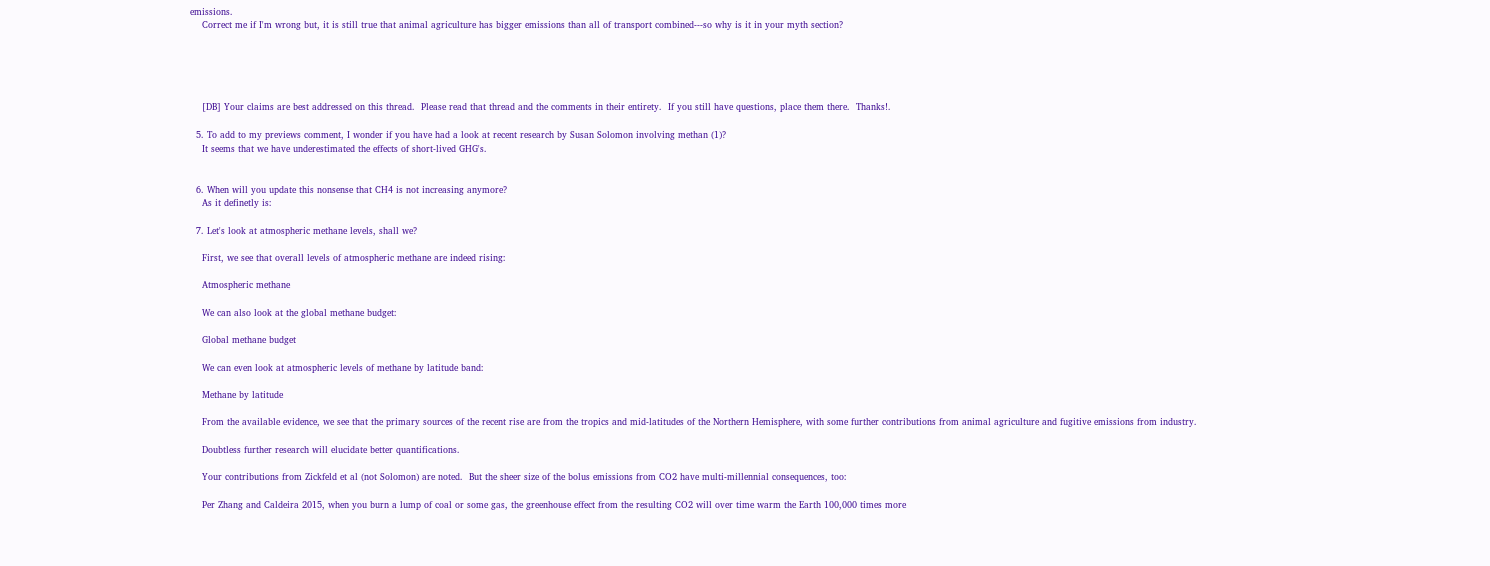emissions.
    Correct me if I'm wrong but, it is still true that animal agriculture has bigger emissions than all of transport combined---so why is it in your myth section?





    [DB] Your claims are best addressed on this thread.  Please read that thread and the comments in their entirety.  If you still have questions, place them there.  Thanks!.

  5. To add to my previews comment, I wonder if you have had a look at recent research by Susan Solomon involving methan (1)?
    It seems that we have underestimated the effects of short-lived GHG's.


  6. When will you update this nonsense that CH4 is not increasing anymore?
    As it definetly is:

  7. Let's look at atmospheric methane levels, shall we?

    First, we see that overall levels of atmospheric methane are indeed rising:

    Atmospheric methane

    We can also look at the global methane budget:

    Global methane budget

    We can even look at atmospheric levels of methane by latitude band:

    Methane by latitude

    From the available evidence, we see that the primary sources of the recent rise are from the tropics and mid-latitudes of the Northern Hemisphere, with some further contributions from animal agriculture and fugitive emissions from industry.

    Doubtless further research will elucidate better quantifications.

    Your contributions from Zickfeld et al (not Solomon) are noted.  But the sheer size of the bolus emissions from CO2 have multi-millennial consequences, too:

    Per Zhang and Caldeira 2015, when you burn a lump of coal or some gas, the greenhouse effect from the resulting CO2 will over time warm the Earth 100,000 times more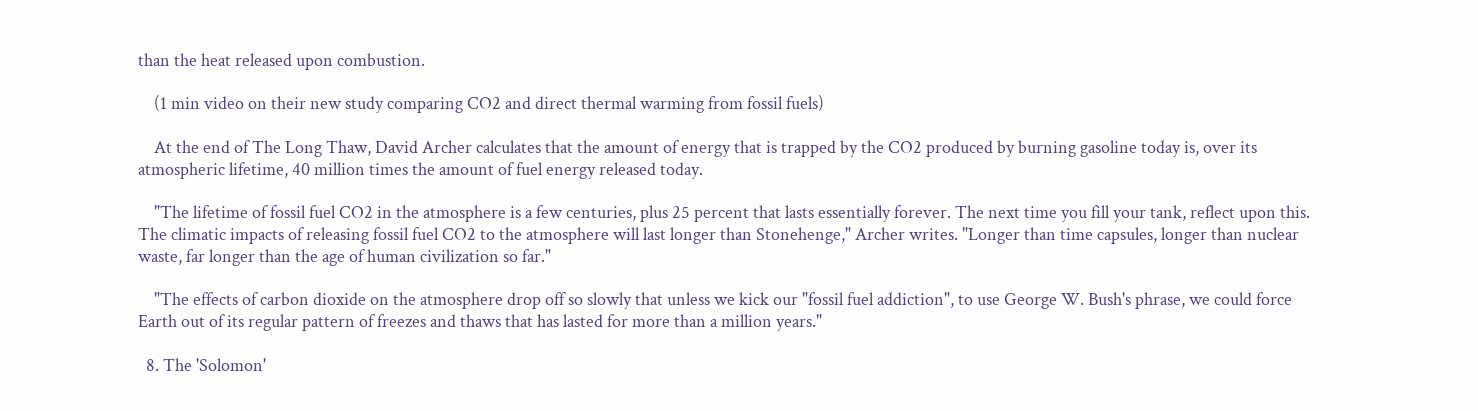than the heat released upon combustion.

    (1 min video on their new study comparing CO2 and direct thermal warming from fossil fuels)

    At the end of The Long Thaw, David Archer calculates that the amount of energy that is trapped by the CO2 produced by burning gasoline today is, over its atmospheric lifetime, 40 million times the amount of fuel energy released today.

    "The lifetime of fossil fuel CO2 in the atmosphere is a few centuries, plus 25 percent that lasts essentially forever. The next time you fill your tank, reflect upon this. The climatic impacts of releasing fossil fuel CO2 to the atmosphere will last longer than Stonehenge," Archer writes. "Longer than time capsules, longer than nuclear waste, far longer than the age of human civilization so far."

    "The effects of carbon dioxide on the atmosphere drop off so slowly that unless we kick our "fossil fuel addiction", to use George W. Bush's phrase, we could force Earth out of its regular pattern of freezes and thaws that has lasted for more than a million years."

  8. The 'Solomon'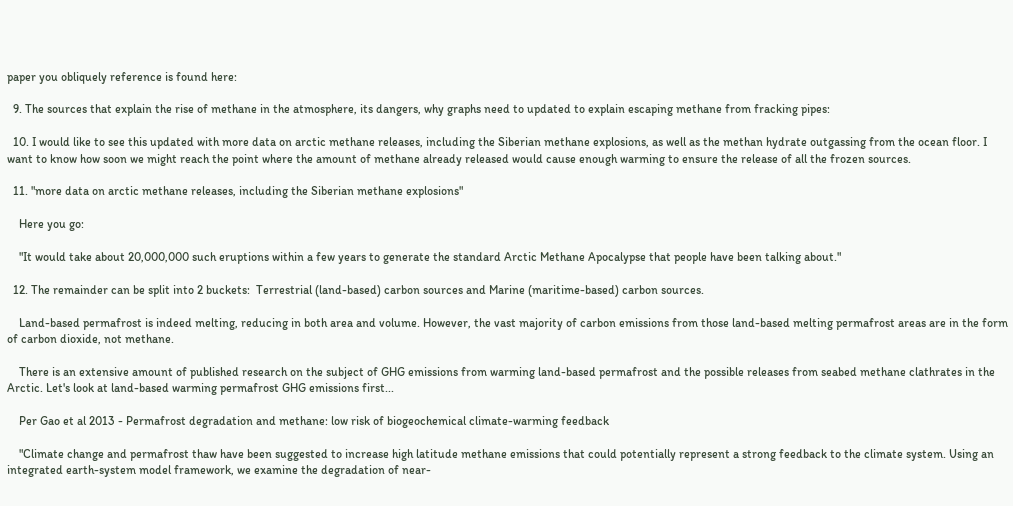paper you obliquely reference is found here:

  9. The sources that explain the rise of methane in the atmosphere, its dangers, why graphs need to updated to explain escaping methane from fracking pipes:

  10. I would like to see this updated with more data on arctic methane releases, including the Siberian methane explosions, as well as the methan hydrate outgassing from the ocean floor. I want to know how soon we might reach the point where the amount of methane already released would cause enough warming to ensure the release of all the frozen sources.

  11. "more data on arctic methane releases, including the Siberian methane explosions"

    Here you go:

    "It would take about 20,000,000 such eruptions within a few years to generate the standard Arctic Methane Apocalypse that people have been talking about."

  12. The remainder can be split into 2 buckets:  Terrestrial (land-based) carbon sources and Marine (maritime-based) carbon sources.

    Land-based permafrost is indeed melting, reducing in both area and volume. However, the vast majority of carbon emissions from those land-based melting permafrost areas are in the form of carbon dioxide, not methane.

    There is an extensive amount of published research on the subject of GHG emissions from warming land-based permafrost and the possible releases from seabed methane clathrates in the Arctic. Let's look at land-based warming permafrost GHG emissions first...

    Per Gao et al 2013 - Permafrost degradation and methane: low risk of biogeochemical climate-warming feedback

    "Climate change and permafrost thaw have been suggested to increase high latitude methane emissions that could potentially represent a strong feedback to the climate system. Using an integrated earth-system model framework, we examine the degradation of near-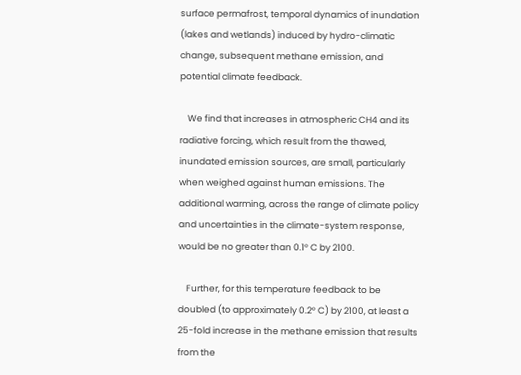surface permafrost, temporal dynamics of inundation (lakes and wetlands) induced by hydro-climatic change, subsequent methane emission, and potential climate feedback.

    We find that increases in atmospheric CH4 and its radiative forcing, which result from the thawed, inundated emission sources, are small, particularly when weighed against human emissions. The additional warming, across the range of climate policy and uncertainties in the climate-system response, would be no greater than 0.1° C by 2100.

    Further, for this temperature feedback to be doubled (to approximately 0.2° C) by 2100, at least a 25-fold increase in the methane emission that results from the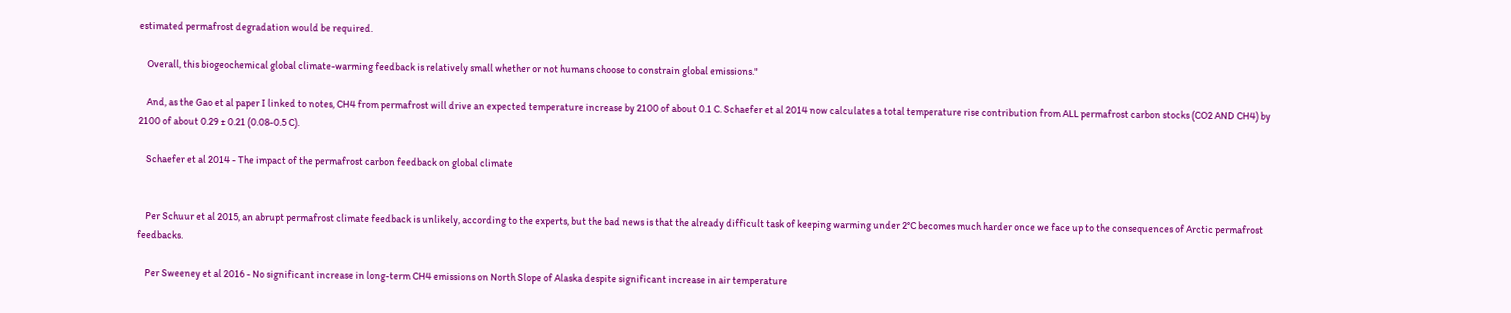estimated permafrost degradation would be required.

    Overall, this biogeochemical global climate-warming feedback is relatively small whether or not humans choose to constrain global emissions."

    And, as the Gao et al paper I linked to notes, CH4 from permafrost will drive an expected temperature increase by 2100 of about 0.1 C. Schaefer et al 2014 now calculates a total temperature rise contribution from ALL permafrost carbon stocks (CO2 AND CH4) by 2100 of about 0.29 ± 0.21 (0.08-0.5 C).

    Schaefer et al 2014 - The impact of the permafrost carbon feedback on global climate


    Per Schuur et al 2015, an abrupt permafrost climate feedback is unlikely, according to the experts, but the bad news is that the already difficult task of keeping warming under 2°C becomes much harder once we face up to the consequences of Arctic permafrost feedbacks.

    Per Sweeney et al 2016 - No significant increase in long-term CH4 emissions on North Slope of Alaska despite significant increase in air temperature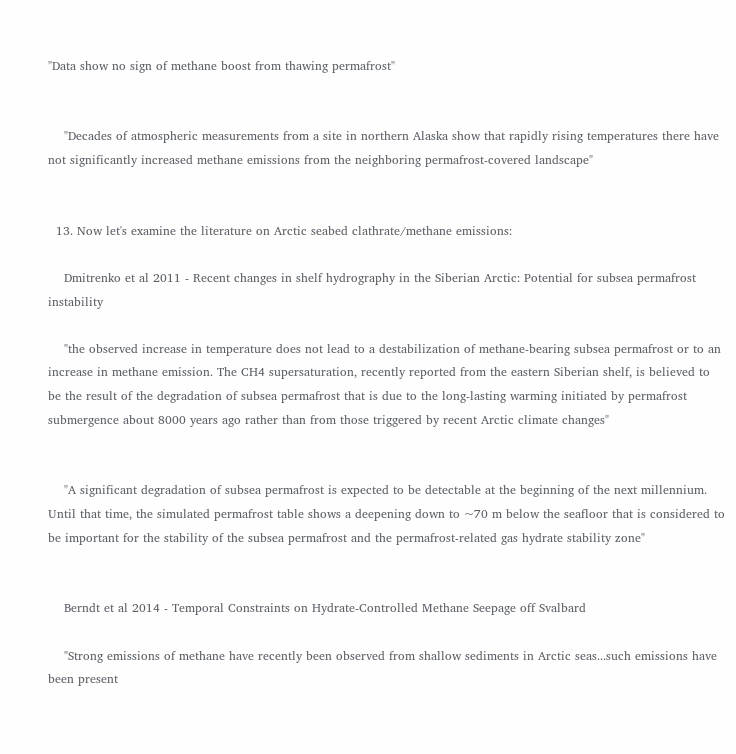"Data show no sign of methane boost from thawing permafrost"


    "Decades of atmospheric measurements from a site in northern Alaska show that rapidly rising temperatures there have not significantly increased methane emissions from the neighboring permafrost-covered landscape"


  13. Now let's examine the literature on Arctic seabed clathrate/methane emissions:

    Dmitrenko et al 2011 - Recent changes in shelf hydrography in the Siberian Arctic: Potential for subsea permafrost instability

    "the observed increase in temperature does not lead to a destabilization of methane-bearing subsea permafrost or to an increase in methane emission. The CH4 supersaturation, recently reported from the eastern Siberian shelf, is believed to be the result of the degradation of subsea permafrost that is due to the long-lasting warming initiated by permafrost submergence about 8000 years ago rather than from those triggered by recent Arctic climate changes"


    "A significant degradation of subsea permafrost is expected to be detectable at the beginning of the next millennium. Until that time, the simulated permafrost table shows a deepening down to ~70 m below the seafloor that is considered to be important for the stability of the subsea permafrost and the permafrost-related gas hydrate stability zone"


    Berndt et al 2014 - Temporal Constraints on Hydrate-Controlled Methane Seepage off Svalbard

    "Strong emissions of methane have recently been observed from shallow sediments in Arctic seas...such emissions have been present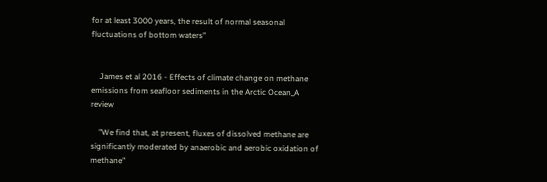for at least 3000 years, the result of normal seasonal fluctuations of bottom waters"


    James et al 2016 - Effects of climate change on methane emissions from seafloor sediments in the Arctic Ocean_A review

    "We find that, at present, fluxes of dissolved methane are significantly moderated by anaerobic and aerobic oxidation of methane"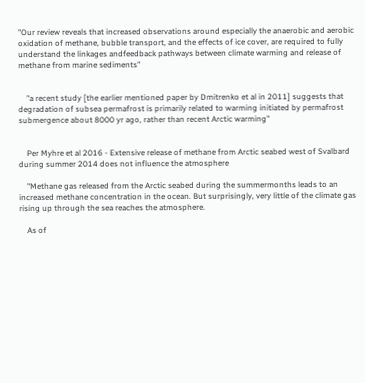"Our review reveals that increased observations around especially the anaerobic and aerobic oxidation of methane, bubble transport, and the effects of ice cover, are required to fully understand the linkages andfeedback pathways between climate warming and release of methane from marine sediments"


    "a recent study [the earlier mentioned paper by Dmitrenko et al in 2011] suggests that degradation of subsea permafrost is primarily related to warming initiated by permafrost submergence about 8000 yr ago, rather than recent Arctic warming"


    Per Myhre et al 2016 - Extensive release of methane from Arctic seabed west of Svalbard during summer 2014 does not influence the atmosphere

    "Methane gas released from the Arctic seabed during the summermonths leads to an increased methane concentration in the ocean. But surprisingly, very little of the climate gas rising up through the sea reaches the atmosphere.

    As of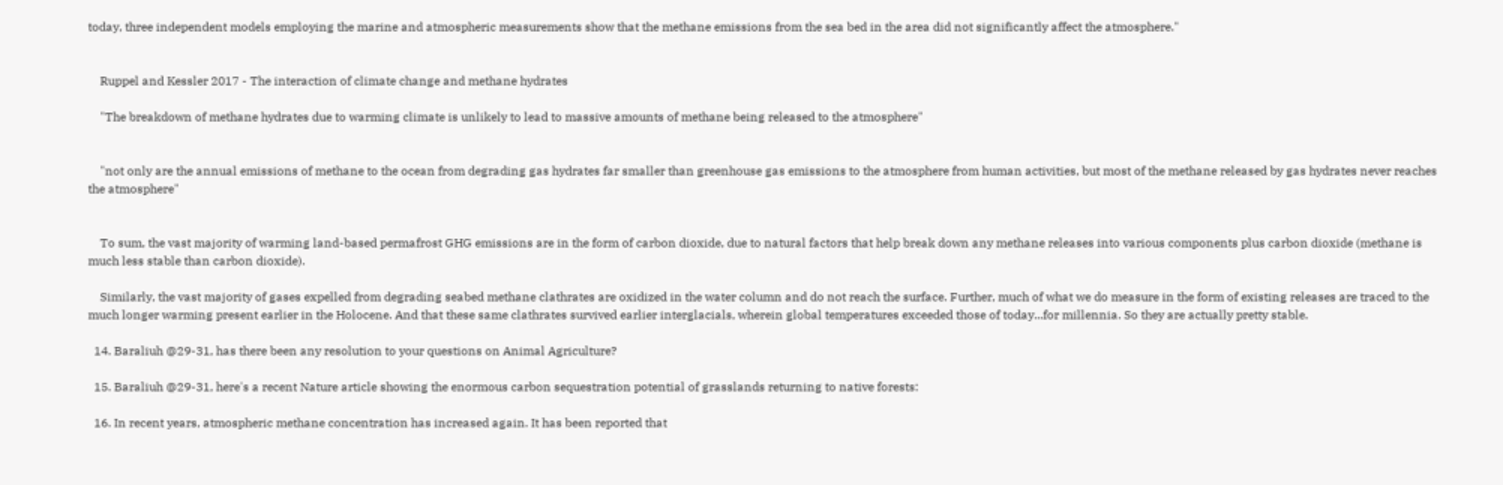today, three independent models employing the marine and atmospheric measurements show that the methane emissions from the sea bed in the area did not significantly affect the atmosphere."


    Ruppel and Kessler 2017 - The interaction of climate change and methane hydrates

    "The breakdown of methane hydrates due to warming climate is unlikely to lead to massive amounts of methane being released to the atmosphere"


    "not only are the annual emissions of methane to the ocean from degrading gas hydrates far smaller than greenhouse gas emissions to the atmosphere from human activities, but most of the methane released by gas hydrates never reaches the atmosphere"


    To sum, the vast majority of warming land-based permafrost GHG emissions are in the form of carbon dioxide, due to natural factors that help break down any methane releases into various components plus carbon dioxide (methane is much less stable than carbon dioxide).

    Similarly, the vast majority of gases expelled from degrading seabed methane clathrates are oxidized in the water column and do not reach the surface. Further, much of what we do measure in the form of existing releases are traced to the much longer warming present earlier in the Holocene. And that these same clathrates survived earlier interglacials, wherein global temperatures exceeded those of today...for millennia. So they are actually pretty stable.

  14. Baraliuh @29-31, has there been any resolution to your questions on Animal Agriculture?

  15. Baraliuh @29-31, here's a recent Nature article showing the enormous carbon sequestration potential of grasslands returning to native forests:

  16. In recent years, atmospheric methane concentration has increased again. It has been reported that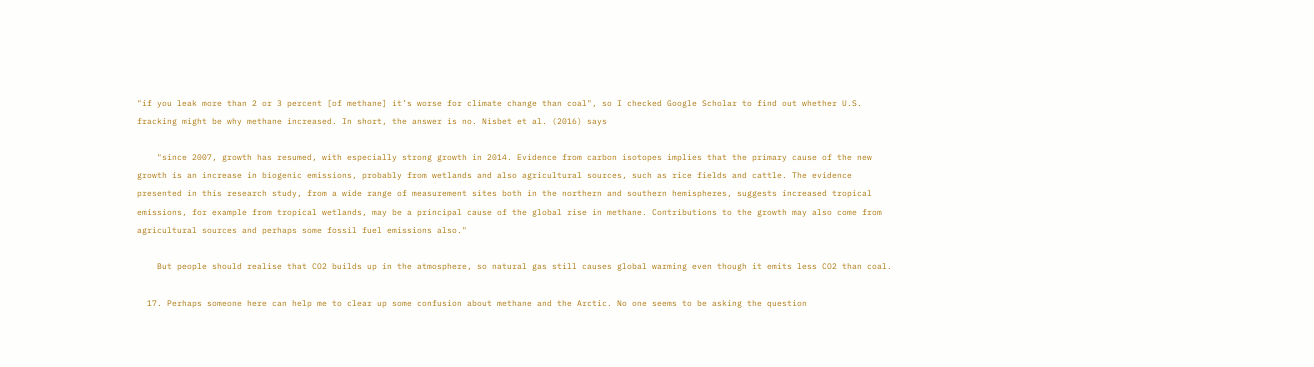"if you leak more than 2 or 3 percent [of methane] it’s worse for climate change than coal", so I checked Google Scholar to find out whether U.S. fracking might be why methane increased. In short, the answer is no. Nisbet et al. (2016) says

    "since 2007, growth has resumed, with especially strong growth in 2014. Evidence from carbon isotopes implies that the primary cause of the new growth is an increase in biogenic emissions, probably from wetlands and also agricultural sources, such as rice fields and cattle. The evidence presented in this research study, from a wide range of measurement sites both in the northern and southern hemispheres, suggests increased tropical emissions, for example from tropical wetlands, may be a principal cause of the global rise in methane. Contributions to the growth may also come from agricultural sources and perhaps some fossil fuel emissions also."

    But people should realise that CO2 builds up in the atmosphere, so natural gas still causes global warming even though it emits less CO2 than coal.

  17. Perhaps someone here can help me to clear up some confusion about methane and the Arctic. No one seems to be asking the question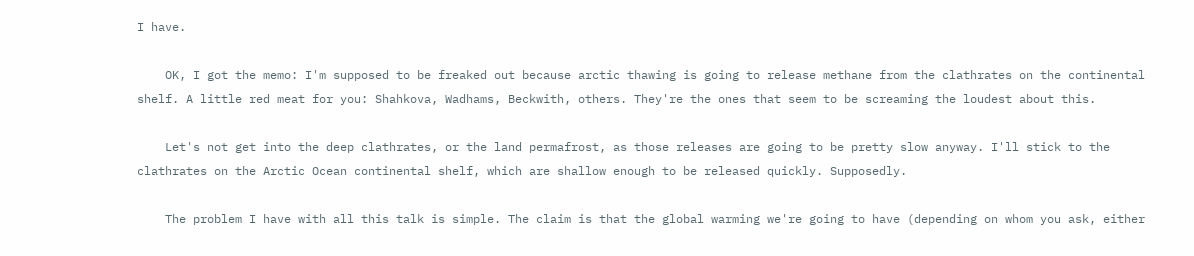I have.

    OK, I got the memo: I'm supposed to be freaked out because arctic thawing is going to release methane from the clathrates on the continental shelf. A little red meat for you: Shahkova, Wadhams, Beckwith, others. They're the ones that seem to be screaming the loudest about this.

    Let's not get into the deep clathrates, or the land permafrost, as those releases are going to be pretty slow anyway. I'll stick to the clathrates on the Arctic Ocean continental shelf, which are shallow enough to be released quickly. Supposedly.

    The problem I have with all this talk is simple. The claim is that the global warming we're going to have (depending on whom you ask, either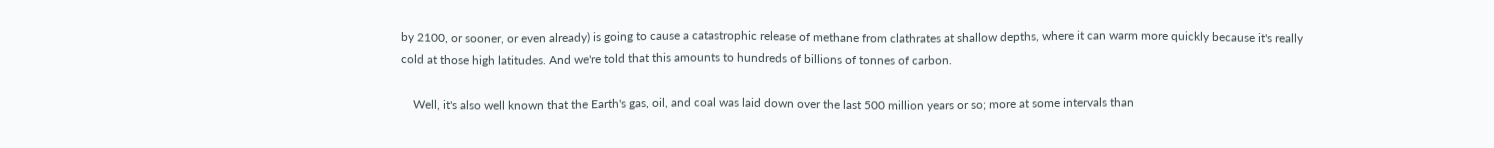by 2100, or sooner, or even already) is going to cause a catastrophic release of methane from clathrates at shallow depths, where it can warm more quickly because it's really cold at those high latitudes. And we're told that this amounts to hundreds of billions of tonnes of carbon.

    Well, it's also well known that the Earth's gas, oil, and coal was laid down over the last 500 million years or so; more at some intervals than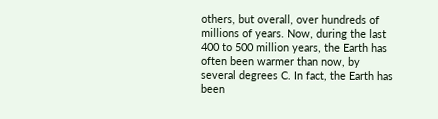others, but overall, over hundreds of millions of years. Now, during the last 400 to 500 million years, the Earth has often been warmer than now, by several degrees C. In fact, the Earth has been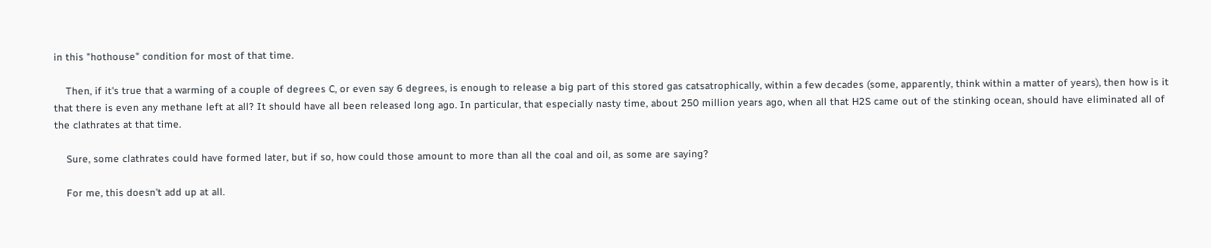in this "hothouse" condition for most of that time.

    Then, if it's true that a warming of a couple of degrees C, or even say 6 degrees, is enough to release a big part of this stored gas catsatrophically, within a few decades (some, apparently, think within a matter of years), then how is it that there is even any methane left at all? It should have all been released long ago. In particular, that especially nasty time, about 250 million years ago, when all that H2S came out of the stinking ocean, should have eliminated all of the clathrates at that time.

    Sure, some clathrates could have formed later, but if so, how could those amount to more than all the coal and oil, as some are saying?

    For me, this doesn't add up at all.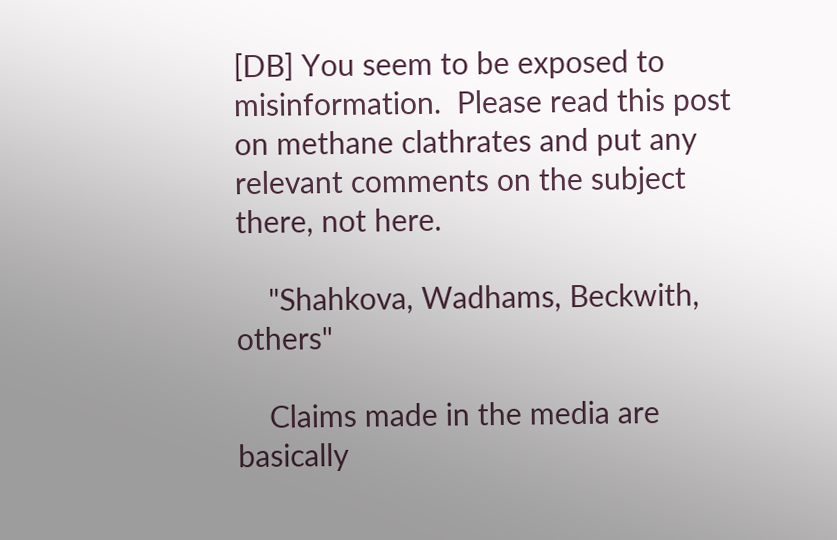[DB] You seem to be exposed to misinformation.  Please read this post on methane clathrates and put any relevant comments on the subject there, not here.

    "Shahkova, Wadhams, Beckwith, others"

    Claims made in the media are basically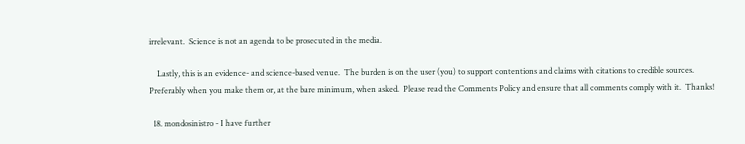irrelevant.  Science is not an agenda to be prosecuted in the media.

    Lastly, this is an evidence- and science-based venue.  The burden is on the user (you) to support contentions and claims with citations to credible sources.  Preferably when you make them or, at the bare minimum, when asked.  Please read the Comments Policy and ensure that all comments comply with it.  Thanks!

  18. mondosinistro - I have further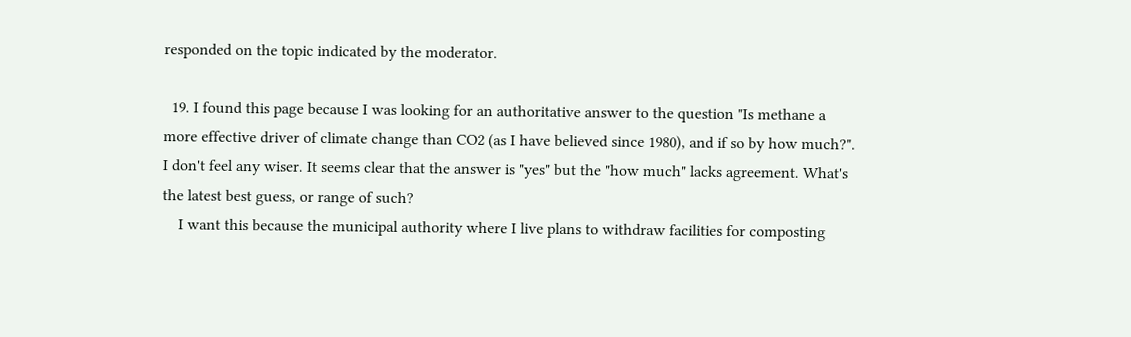responded on the topic indicated by the moderator.

  19. I found this page because I was looking for an authoritative answer to the question "Is methane a more effective driver of climate change than CO2 (as I have believed since 1980), and if so by how much?". I don't feel any wiser. It seems clear that the answer is "yes" but the "how much" lacks agreement. What's the latest best guess, or range of such?
    I want this because the municipal authority where I live plans to withdraw facilities for composting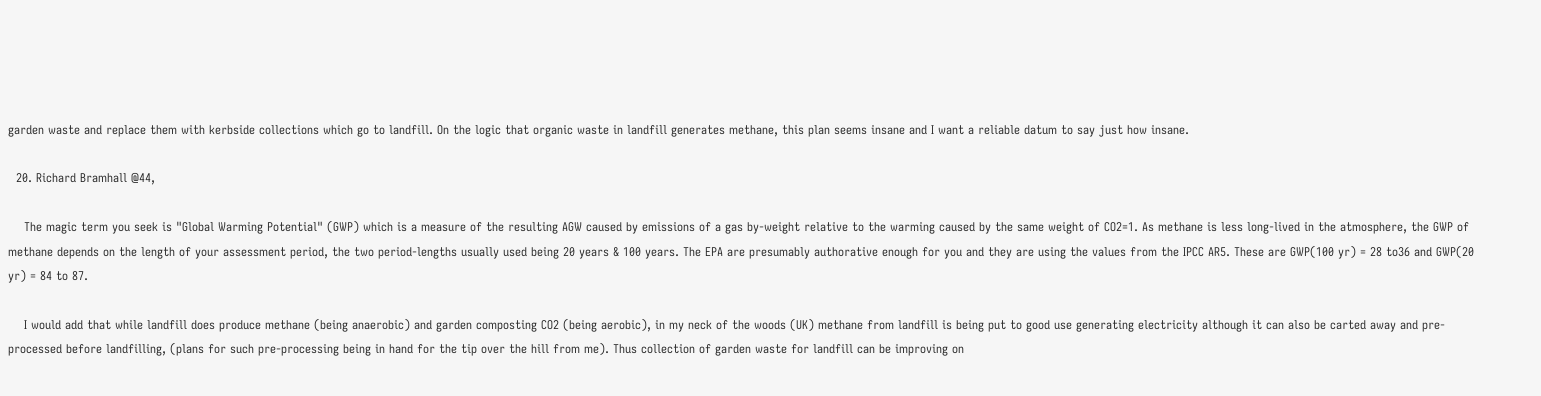garden waste and replace them with kerbside collections which go to landfill. On the logic that organic waste in landfill generates methane, this plan seems insane and I want a reliable datum to say just how insane.

  20. Richard Bramhall @44,

    The magic term you seek is "Global Warming Potential" (GWP) which is a measure of the resulting AGW caused by emissions of a gas by-weight relative to the warming caused by the same weight of CO2=1. As methane is less long-lived in the atmosphere, the GWP of methane depends on the length of your assessment period, the two period-lengths usually used being 20 years & 100 years. The EPA are presumably authorative enough for you and they are using the values from the IPCC AR5. These are GWP(100 yr) = 28 to36 and GWP(20 yr) = 84 to 87.

    I would add that while landfill does produce methane (being anaerobic) and garden composting CO2 (being aerobic), in my neck of the woods (UK) methane from landfill is being put to good use generating electricity although it can also be carted away and pre-processed before landfilling, (plans for such pre-processing being in hand for the tip over the hill from me). Thus collection of garden waste for landfill can be improving on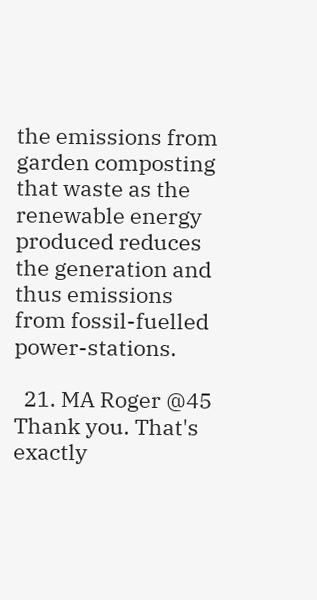the emissions from garden composting that waste as the renewable energy produced reduces the generation and thus emissions from fossil-fuelled power-stations.

  21. MA Roger @45 Thank you. That's exactly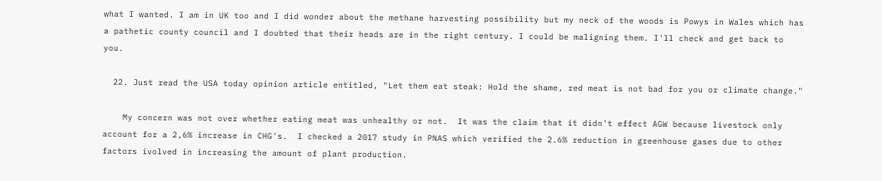what I wanted. I am in UK too and I did wonder about the methane harvesting possibility but my neck of the woods is Powys in Wales which has a pathetic county council and I doubted that their heads are in the right century. I could be maligning them. I'll check and get back to  you.

  22. Just read the USA today opinion article entitled, "Let them eat steak: Hold the shame, red meat is not bad for you or climate change."

    My concern was not over whether eating meat was unhealthy or not.  It was the claim that it didn't effect AGW because livestock only account for a 2,6% increase in CHG's.  I checked a 2017 study in PNAS which verified the 2.6% reduction in greenhouse gases due to other factors ivolved in increasing the amount of plant production.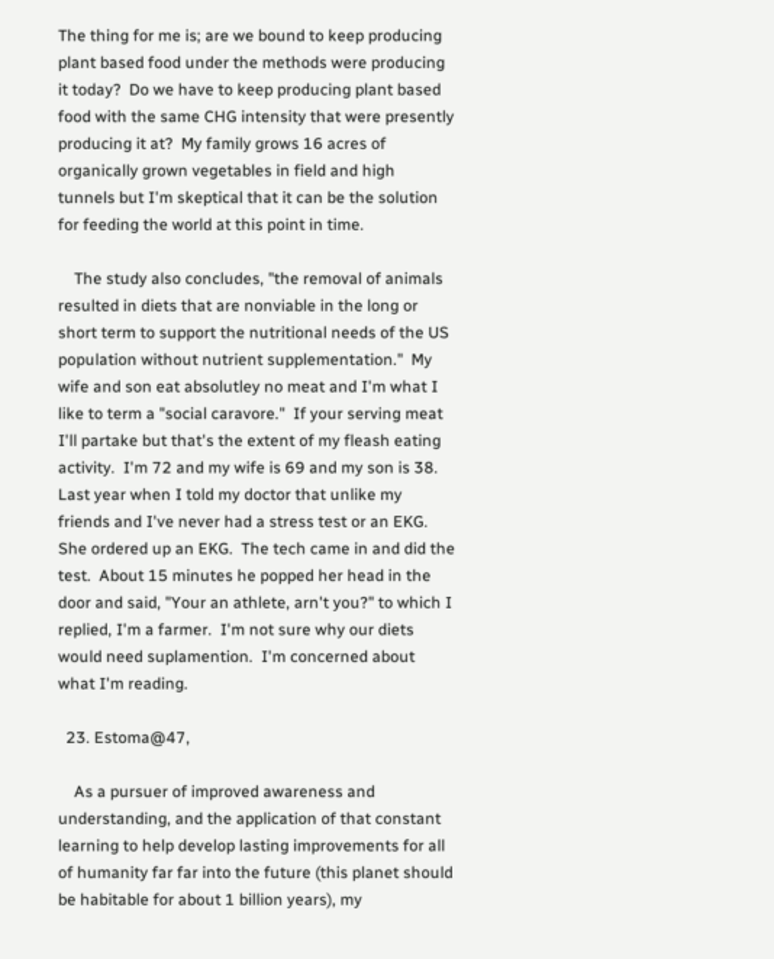The thing for me is; are we bound to keep producing plant based food under the methods were producing it today?  Do we have to keep producing plant based food with the same CHG intensity that were presently producing it at?  My family grows 16 acres of organically grown vegetables in field and high tunnels but I'm skeptical that it can be the solution for feeding the world at this point in time.

    The study also concludes, "the removal of animals resulted in diets that are nonviable in the long or short term to support the nutritional needs of the US population without nutrient supplementation."  My wife and son eat absolutley no meat and I'm what I like to term a "social caravore."  If your serving meat I'll partake but that's the extent of my fleash eating activity.  I'm 72 and my wife is 69 and my son is 38.  Last year when I told my doctor that unlike my friends and I've never had a stress test or an EKG.  She ordered up an EKG.  The tech came in and did the test.  About 15 minutes he popped her head in the door and said, "Your an athlete, arn't you?" to which I replied, I'm a farmer.  I'm not sure why our diets would need suplamention.  I'm concerned about what I'm reading.

  23. Estoma@47,

    As a pursuer of improved awareness and understanding, and the application of that constant learning to help develop lasting improvements for all of humanity far far into the future (this planet should be habitable for about 1 billion years), my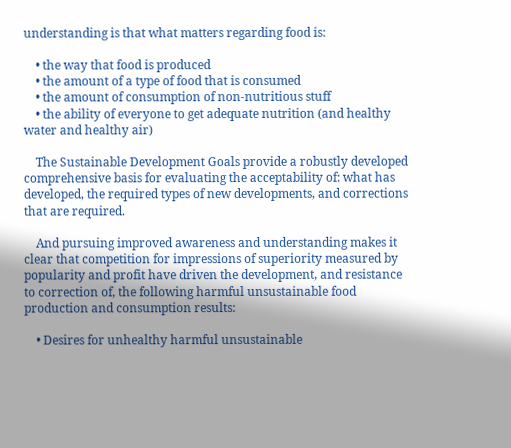understanding is that what matters regarding food is:

    • the way that food is produced
    • the amount of a type of food that is consumed
    • the amount of consumption of non-nutritious stuff
    • the ability of everyone to get adequate nutrition (and healthy water and healthy air)

    The Sustainable Development Goals provide a robustly developed comprehensive basis for evaluating the acceptability of: what has developed, the required types of new developments, and corrections that are required.

    And pursuing improved awareness and understanding makes it clear that competition for impressions of superiority measured by popularity and profit have driven the development, and resistance to correction of, the following harmful unsustainable food production and consumption results:

    • Desires for unhealthy harmful unsustainable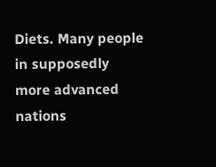Diets. Many people in supposedly more advanced nations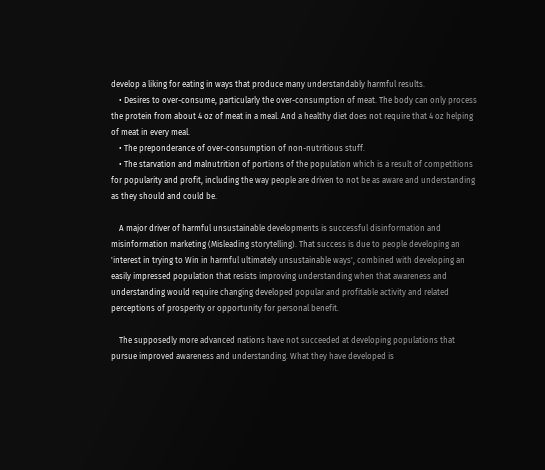develop a liking for eating in ways that produce many understandably harmful results.
    • Desires to over-consume, particularly the over-consumption of meat. The body can only process the protein from about 4 oz of meat in a meal. And a healthy diet does not require that 4 oz helping of meat in every meal.
    • The preponderance of over-consumption of non-nutritious stuff.
    • The starvation and malnutrition of portions of the population which is a result of competitions for popularity and profit, including the way people are driven to not be as aware and understanding as they should and could be.

    A major driver of harmful unsustainable developments is successful disinformation and misinformation marketing (Misleading storytelling). That success is due to people developing an 'interest in trying to Win in harmful ultimately unsustainable ways', combined with developing an easily impressed population that resists improving understanding when that awareness and understanding would require changing developed popular and profitable activity and related perceptions of prosperity or opportunity for personal benefit.

    The supposedly more advanced nations have not succeeded at developing populations that pursue improved awareness and understanding. What they have developed is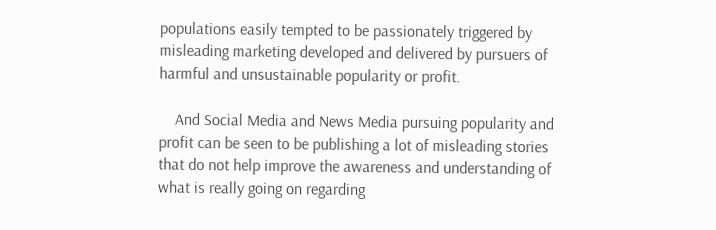populations easily tempted to be passionately triggered by misleading marketing developed and delivered by pursuers of harmful and unsustainable popularity or profit.

    And Social Media and News Media pursuing popularity and profit can be seen to be publishing a lot of misleading stories that do not help improve the awareness and understanding of what is really going on regarding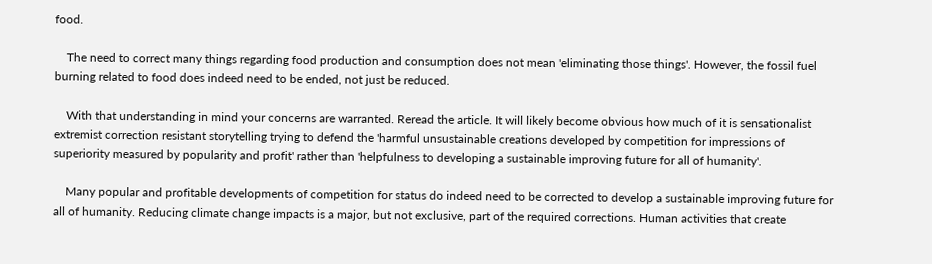food.

    The need to correct many things regarding food production and consumption does not mean 'eliminating those things'. However, the fossil fuel burning related to food does indeed need to be ended, not just be reduced.

    With that understanding in mind your concerns are warranted. Reread the article. It will likely become obvious how much of it is sensationalist extremist correction resistant storytelling trying to defend the 'harmful unsustainable creations developed by competition for impressions of superiority measured by popularity and profit' rather than 'helpfulness to developing a sustainable improving future for all of humanity'.

    Many popular and profitable developments of competition for status do indeed need to be corrected to develop a sustainable improving future for all of humanity. Reducing climate change impacts is a major, but not exclusive, part of the required corrections. Human activities that create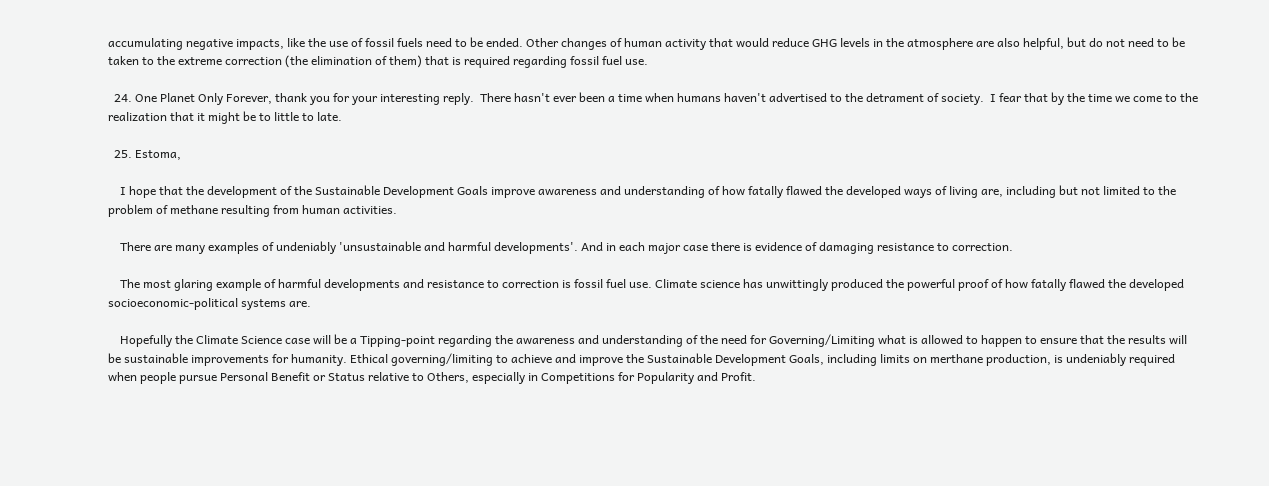accumulating negative impacts, like the use of fossil fuels need to be ended. Other changes of human activity that would reduce GHG levels in the atmosphere are also helpful, but do not need to be taken to the extreme correction (the elimination of them) that is required regarding fossil fuel use.

  24. One Planet Only Forever, thank you for your interesting reply.  There hasn't ever been a time when humans haven't advertised to the detrament of society.  I fear that by the time we come to the realization that it might be to little to late.

  25. Estoma,

    I hope that the development of the Sustainable Development Goals improve awareness and understanding of how fatally flawed the developed ways of living are, including but not limited to the problem of methane resulting from human activities.

    There are many examples of undeniably 'unsustainable and harmful developments'. And in each major case there is evidence of damaging resistance to correction.

    The most glaring example of harmful developments and resistance to correction is fossil fuel use. Climate science has unwittingly produced the powerful proof of how fatally flawed the developed socioeconomic-political systems are.

    Hopefully the Climate Science case will be a Tipping-point regarding the awareness and understanding of the need for Governing/Limiting what is allowed to happen to ensure that the results will be sustainable improvements for humanity. Ethical governing/limiting to achieve and improve the Sustainable Development Goals, including limits on merthane production, is undeniably required when people pursue Personal Benefit or Status relative to Others, especially in Competitions for Popularity and Profit.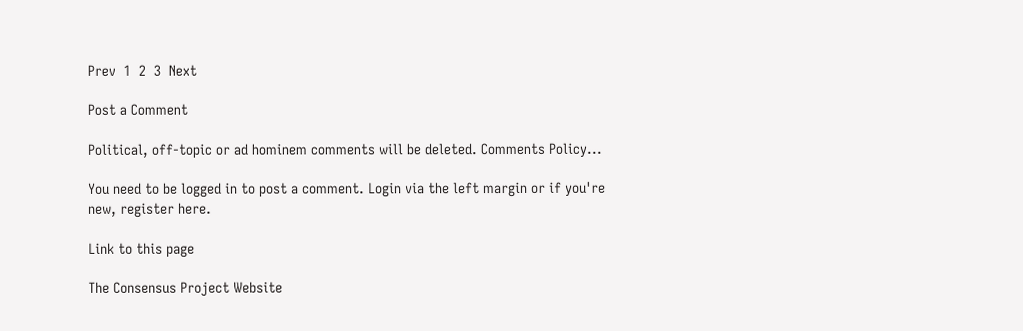Prev  1  2  3  Next

Post a Comment

Political, off-topic or ad hominem comments will be deleted. Comments Policy...

You need to be logged in to post a comment. Login via the left margin or if you're new, register here.

Link to this page

The Consensus Project Website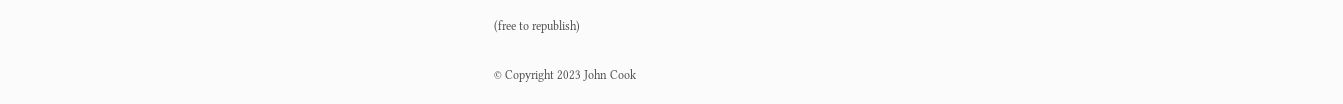(free to republish)

© Copyright 2023 John Cook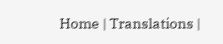Home | Translations |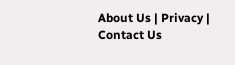About Us | Privacy | Contact Us